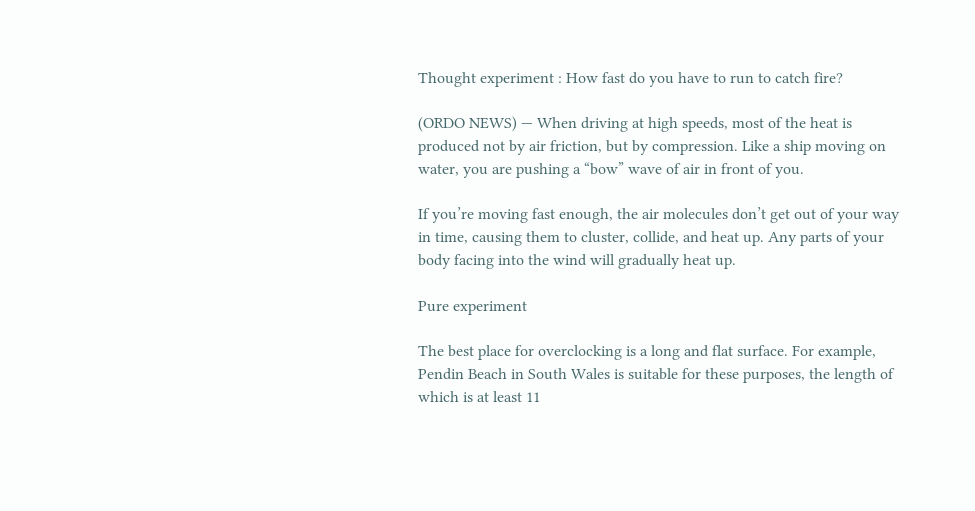Thought experiment : How fast do you have to run to catch fire?

(ORDO NEWS) — When driving at high speeds, most of the heat is produced not by air friction, but by compression. Like a ship moving on water, you are pushing a “bow” wave of air in front of you.

If you’re moving fast enough, the air molecules don’t get out of your way in time, causing them to cluster, collide, and heat up. Any parts of your body facing into the wind will gradually heat up.

Pure experiment

The best place for overclocking is a long and flat surface. For example, Pendin Beach in South Wales is suitable for these purposes, the length of which is at least 11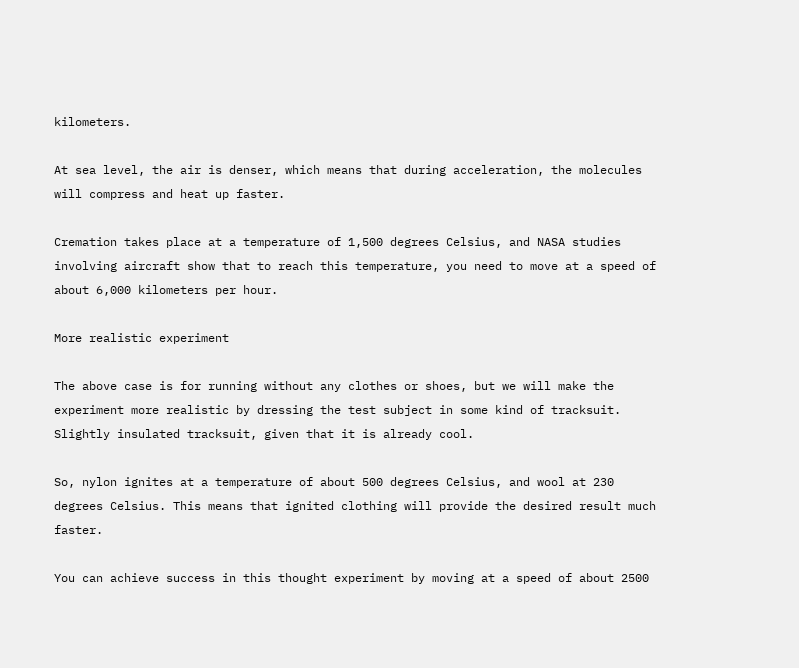kilometers.

At sea level, the air is denser, which means that during acceleration, the molecules will compress and heat up faster.

Cremation takes place at a temperature of 1,500 degrees Celsius, and NASA studies involving aircraft show that to reach this temperature, you need to move at a speed of about 6,000 kilometers per hour.

More realistic experiment

The above case is for running without any clothes or shoes, but we will make the experiment more realistic by dressing the test subject in some kind of tracksuit. Slightly insulated tracksuit, given that it is already cool.

So, nylon ignites at a temperature of about 500 degrees Celsius, and wool at 230 degrees Celsius. This means that ignited clothing will provide the desired result much faster.

You can achieve success in this thought experiment by moving at a speed of about 2500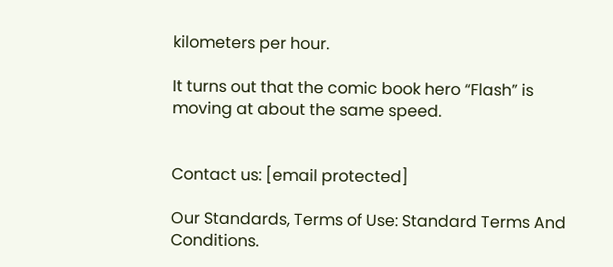kilometers per hour.

It turns out that the comic book hero “Flash” is moving at about the same speed.


Contact us: [email protected]

Our Standards, Terms of Use: Standard Terms And Conditions.